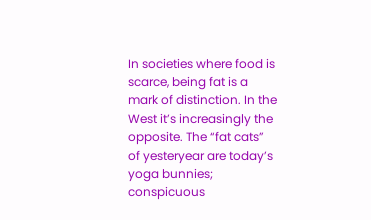In societies where food is scarce, being fat is a mark of distinction. In the West it’s increasingly the opposite. The “fat cats” of yesteryear are today’s yoga bunnies; conspicuous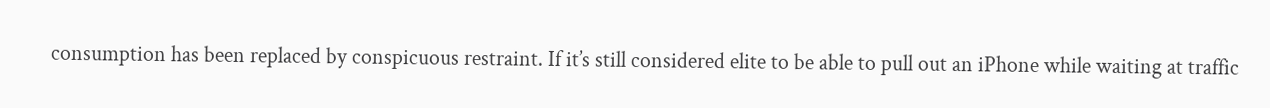consumption has been replaced by conspicuous restraint. If it’s still considered elite to be able to pull out an iPhone while waiting at traffic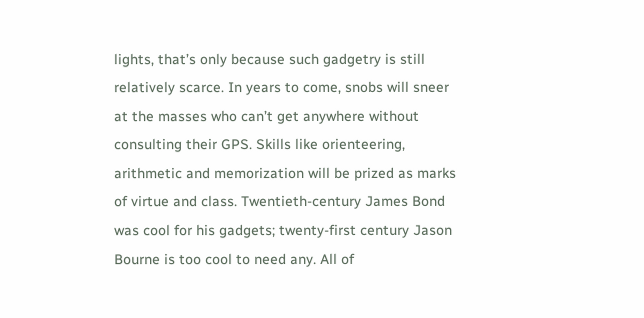lights, that’s only because such gadgetry is still relatively scarce. In years to come, snobs will sneer at the masses who can’t get anywhere without consulting their GPS. Skills like orienteering, arithmetic and memorization will be prized as marks of virtue and class. Twentieth-century James Bond was cool for his gadgets; twenty-first century Jason Bourne is too cool to need any. All of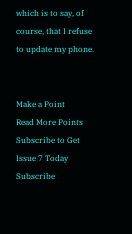which is to say, of course, that I refuse to update my phone.


Make a Point
Read More Points
Subscribe to Get Issue 7 Today Subscribe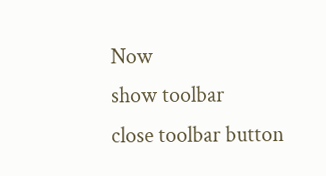Now
show toolbar
close toolbar button